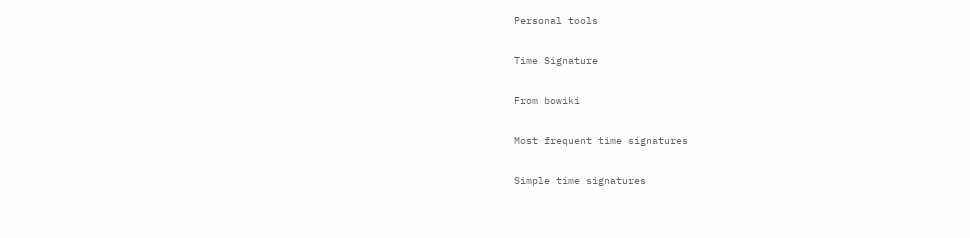Personal tools

Time Signature

From bowiki

Most frequent time signatures

Simple time signatures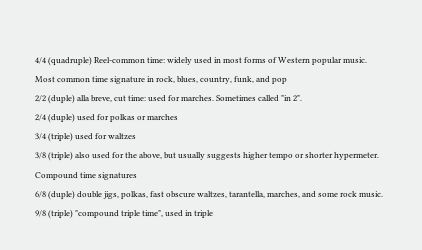4/4 (quadruple) Reel-common time: widely used in most forms of Western popular music. Most common time signature in rock, blues, country, funk, and pop
2/2 (duple) alla breve, cut time: used for marches. Sometimes called "in 2".
2/4 (duple) used for polkas or marches
3/4 (triple) used for waltzes
3/8 (triple) also used for the above, but usually suggests higher tempo or shorter hypermeter.
Compound time signatures
6/8 (duple) double jigs, polkas, fast obscure waltzes, tarantella, marches, and some rock music.
9/8 (triple) "compound triple time", used in triple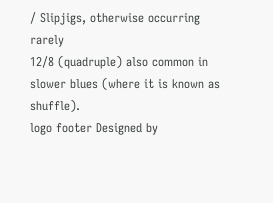/ Slipjigs, otherwise occurring rarely
12/8 (quadruple) also common in slower blues (where it is known as shuffle).
logo footer Designed by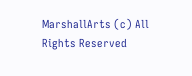MarshallArts (c) All Rights Reserved